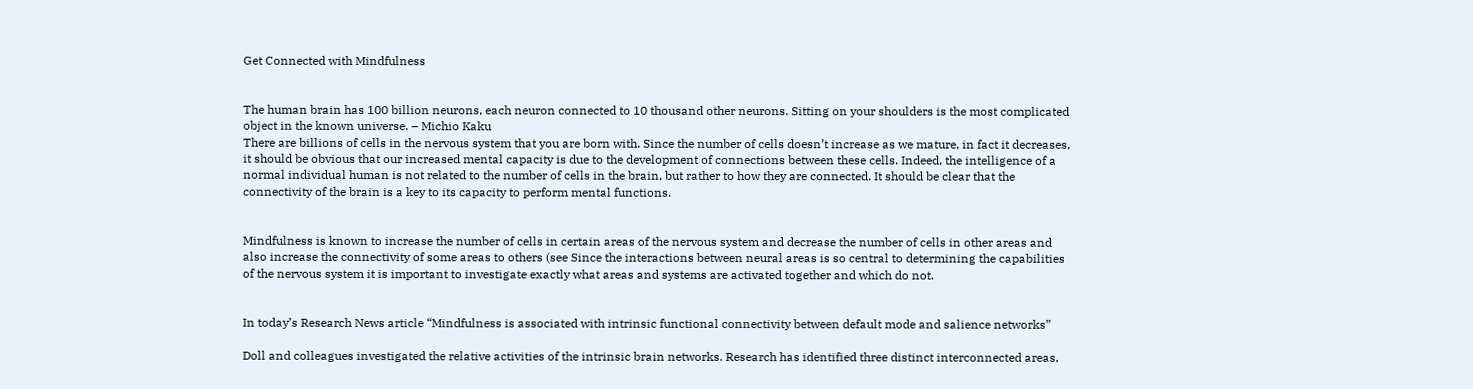Get Connected with Mindfulness


The human brain has 100 billion neurons, each neuron connected to 10 thousand other neurons. Sitting on your shoulders is the most complicated object in the known universe. – Michio Kaku
There are billions of cells in the nervous system that you are born with. Since the number of cells doesn’t increase as we mature, in fact it decreases, it should be obvious that our increased mental capacity is due to the development of connections between these cells. Indeed, the intelligence of a normal individual human is not related to the number of cells in the brain, but rather to how they are connected. It should be clear that the connectivity of the brain is a key to its capacity to perform mental functions.


Mindfulness is known to increase the number of cells in certain areas of the nervous system and decrease the number of cells in other areas and also increase the connectivity of some areas to others (see Since the interactions between neural areas is so central to determining the capabilities of the nervous system it is important to investigate exactly what areas and systems are activated together and which do not.


In today’s Research News article “Mindfulness is associated with intrinsic functional connectivity between default mode and salience networks”

Doll and colleagues investigated the relative activities of the intrinsic brain networks. Research has identified three distinct interconnected areas,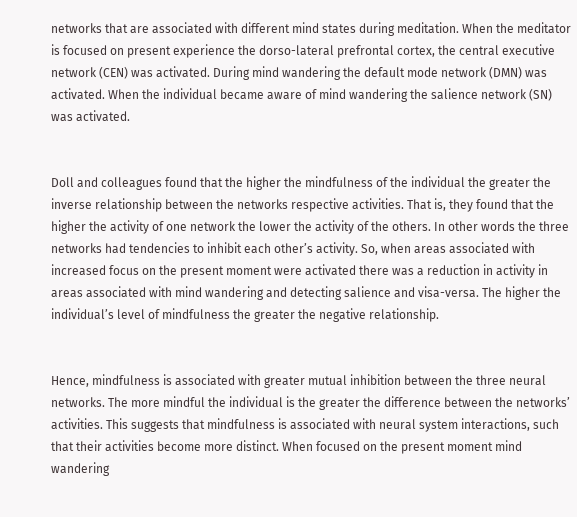networks that are associated with different mind states during meditation. When the meditator is focused on present experience the dorso-lateral prefrontal cortex, the central executive network (CEN) was activated. During mind wandering the default mode network (DMN) was activated. When the individual became aware of mind wandering the salience network (SN) was activated.


Doll and colleagues found that the higher the mindfulness of the individual the greater the inverse relationship between the networks respective activities. That is, they found that the higher the activity of one network the lower the activity of the others. In other words the three networks had tendencies to inhibit each other’s activity. So, when areas associated with increased focus on the present moment were activated there was a reduction in activity in areas associated with mind wandering and detecting salience and visa-versa. The higher the individual’s level of mindfulness the greater the negative relationship.


Hence, mindfulness is associated with greater mutual inhibition between the three neural networks. The more mindful the individual is the greater the difference between the networks’ activities. This suggests that mindfulness is associated with neural system interactions, such that their activities become more distinct. When focused on the present moment mind wandering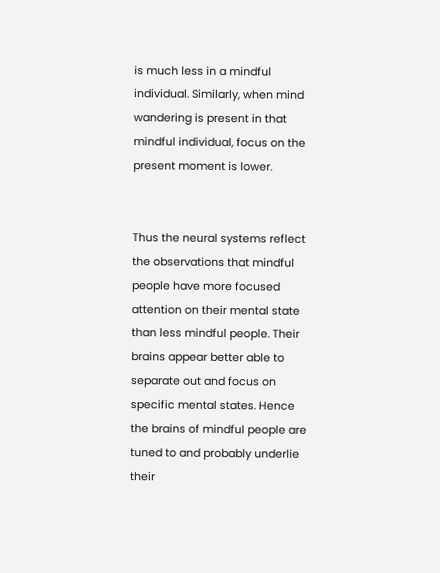is much less in a mindful individual. Similarly, when mind wandering is present in that mindful individual, focus on the present moment is lower.


Thus the neural systems reflect the observations that mindful people have more focused attention on their mental state than less mindful people. Their brains appear better able to separate out and focus on specific mental states. Hence the brains of mindful people are tuned to and probably underlie their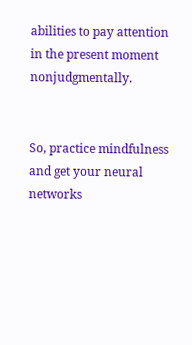abilities to pay attention in the present moment nonjudgmentally.


So, practice mindfulness and get your neural networks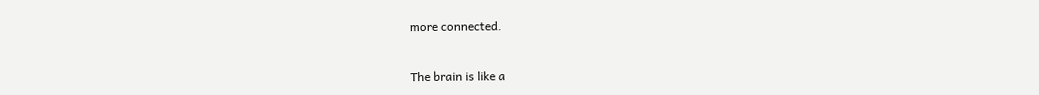more connected.


The brain is like a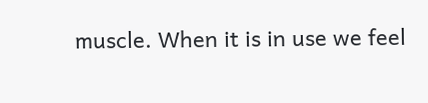muscle. When it is in use we feel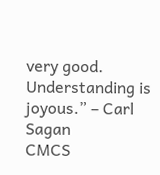very good. Understanding is joyous.” – Carl Sagan
CMCS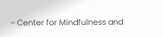– Center for Mindfulness and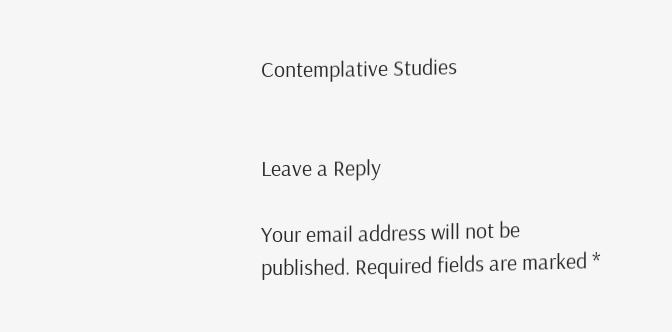Contemplative Studies


Leave a Reply

Your email address will not be published. Required fields are marked *